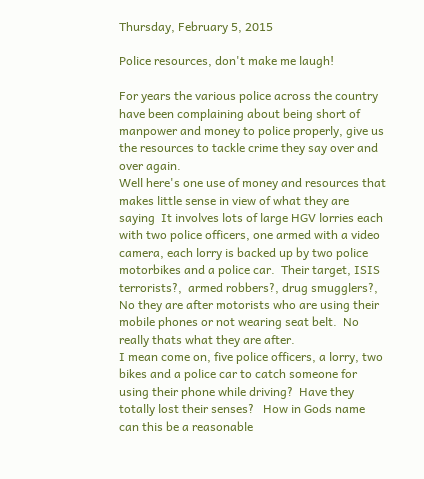Thursday, February 5, 2015

Police resources, don't make me laugh!

For years the various police across the country have been complaining about being short of manpower and money to police properly, give us the resources to tackle crime they say over and over again.
Well here's one use of money and resources that makes little sense in view of what they are saying  It involves lots of large HGV lorries each with two police officers, one armed with a video camera, each lorry is backed up by two police motorbikes and a police car.  Their target, ISIS terrorists?,  armed robbers?, drug smugglers?,   No they are after motorists who are using their mobile phones or not wearing seat belt.  No really thats what they are after.
I mean come on, five police officers, a lorry, two bikes and a police car to catch someone for using their phone while driving?  Have they totally lost their senses?   How in Gods name can this be a reasonable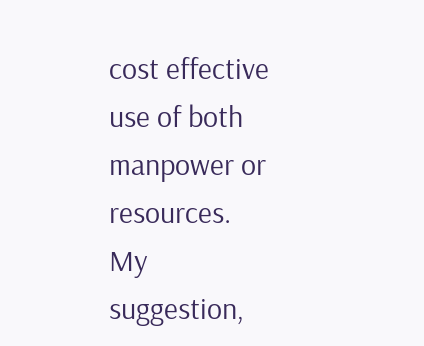cost effective use of both manpower or resources.
My suggestion,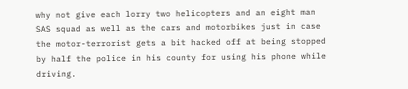why not give each lorry two helicopters and an eight man SAS squad as well as the cars and motorbikes just in case the motor-terrorist gets a bit hacked off at being stopped by half the police in his county for using his phone while driving.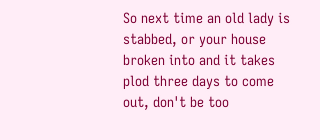So next time an old lady is stabbed, or your house broken into and it takes plod three days to come out, don't be too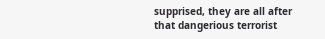supprised, they are all after that dangerious terrorist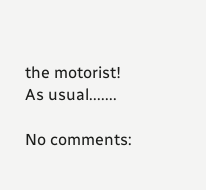the motorist!  As usual.......

No comments: